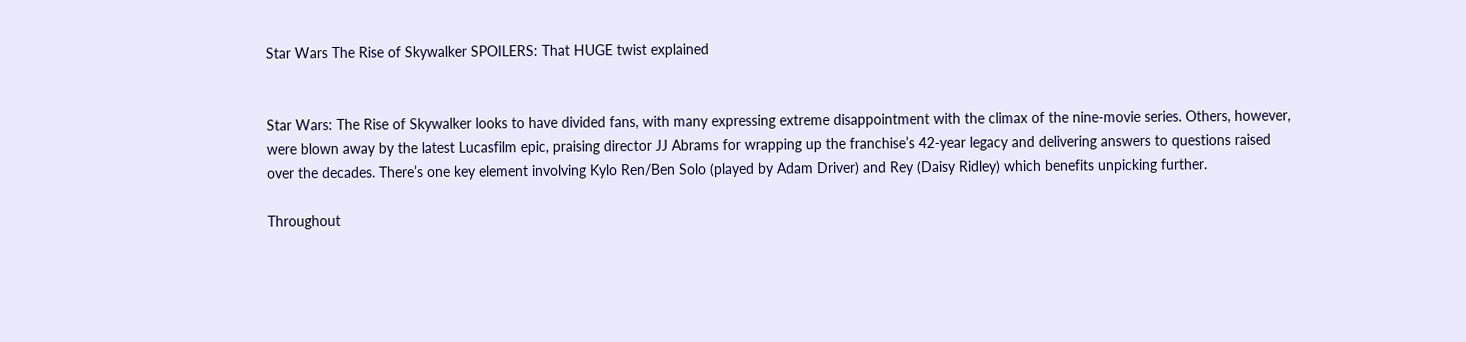Star Wars The Rise of Skywalker SPOILERS: That HUGE twist explained


Star Wars: The Rise of Skywalker looks to have divided fans, with many expressing extreme disappointment with the climax of the nine-movie series. Others, however, were blown away by the latest Lucasfilm epic, praising director JJ Abrams for wrapping up the franchise’s 42-year legacy and delivering answers to questions raised over the decades. There’s one key element involving Kylo Ren/Ben Solo (played by Adam Driver) and Rey (Daisy Ridley) which benefits unpicking further.

Throughout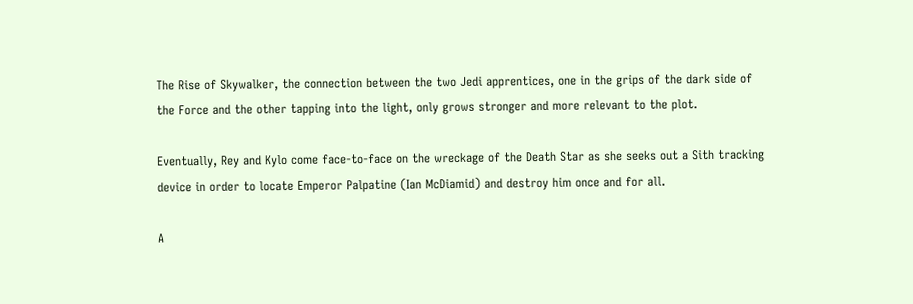The Rise of Skywalker, the connection between the two Jedi apprentices, one in the grips of the dark side of the Force and the other tapping into the light, only grows stronger and more relevant to the plot.

Eventually, Rey and Kylo come face-to-face on the wreckage of the Death Star as she seeks out a Sith tracking device in order to locate Emperor Palpatine (Ian McDiamid) and destroy him once and for all.

A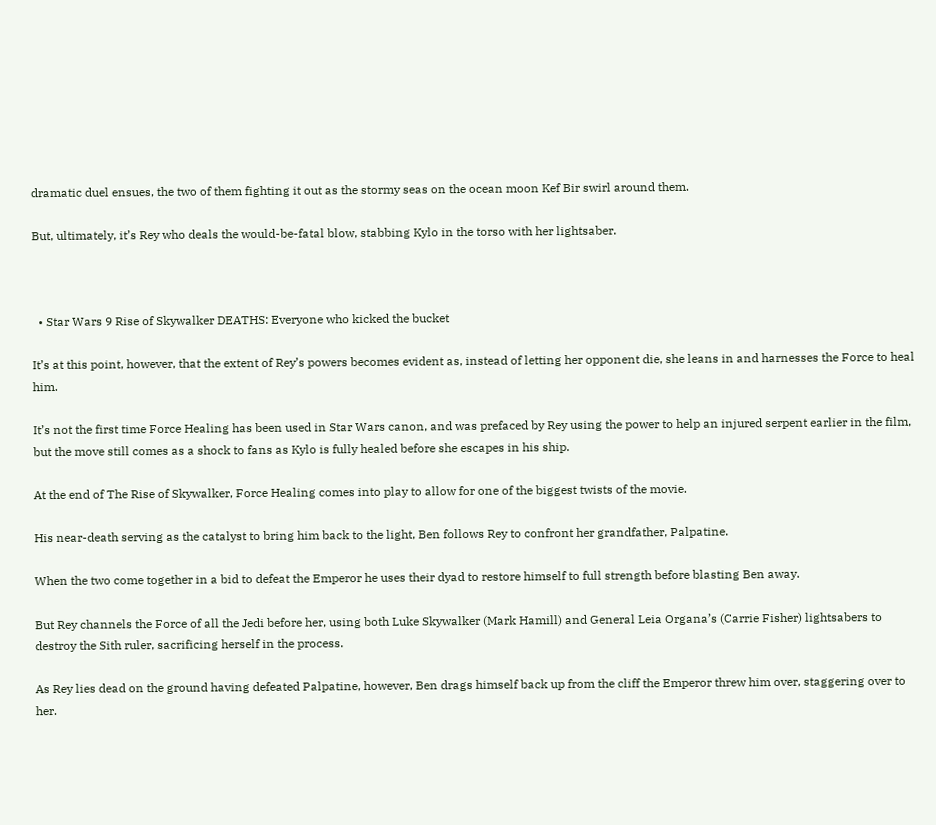dramatic duel ensues, the two of them fighting it out as the stormy seas on the ocean moon Kef Bir swirl around them.

But, ultimately, it’s Rey who deals the would-be-fatal blow, stabbing Kylo in the torso with her lightsaber.



  • Star Wars 9 Rise of Skywalker DEATHS: Everyone who kicked the bucket

It’s at this point, however, that the extent of Rey’s powers becomes evident as, instead of letting her opponent die, she leans in and harnesses the Force to heal him.

It’s not the first time Force Healing has been used in Star Wars canon, and was prefaced by Rey using the power to help an injured serpent earlier in the film, but the move still comes as a shock to fans as Kylo is fully healed before she escapes in his ship.

At the end of The Rise of Skywalker, Force Healing comes into play to allow for one of the biggest twists of the movie.

His near-death serving as the catalyst to bring him back to the light, Ben follows Rey to confront her grandfather, Palpatine.

When the two come together in a bid to defeat the Emperor he uses their dyad to restore himself to full strength before blasting Ben away.

But Rey channels the Force of all the Jedi before her, using both Luke Skywalker (Mark Hamill) and General Leia Organa’s (Carrie Fisher) lightsabers to destroy the Sith ruler, sacrificing herself in the process.

As Rey lies dead on the ground having defeated Palpatine, however, Ben drags himself back up from the cliff the Emperor threw him over, staggering over to her.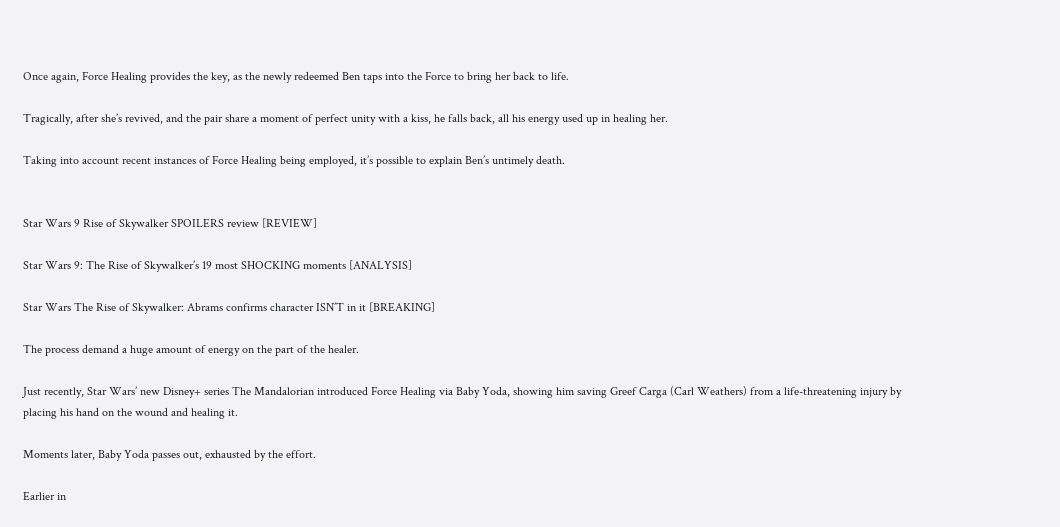Once again, Force Healing provides the key, as the newly redeemed Ben taps into the Force to bring her back to life.

Tragically, after she’s revived, and the pair share a moment of perfect unity with a kiss, he falls back, all his energy used up in healing her.

Taking into account recent instances of Force Healing being employed, it’s possible to explain Ben’s untimely death.


Star Wars 9 Rise of Skywalker SPOILERS review [REVIEW]

Star Wars 9: The Rise of Skywalker’s 19 most SHOCKING moments [ANALYSIS]

Star Wars The Rise of Skywalker: Abrams confirms character ISN’T in it [BREAKING]

The process demand a huge amount of energy on the part of the healer.

Just recently, Star Wars’ new Disney+ series The Mandalorian introduced Force Healing via Baby Yoda, showing him saving Greef Carga (Carl Weathers) from a life-threatening injury by placing his hand on the wound and healing it.

Moments later, Baby Yoda passes out, exhausted by the effort.

Earlier in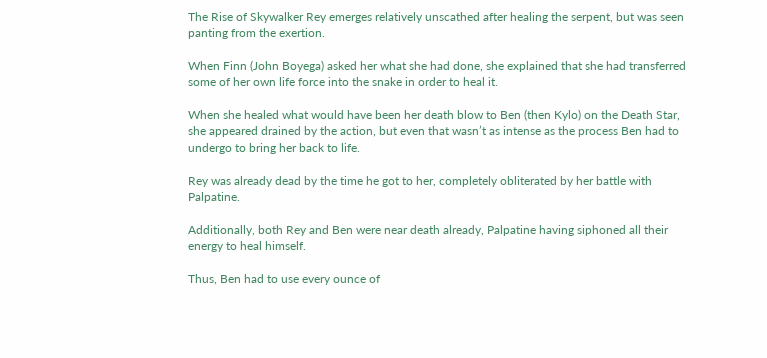The Rise of Skywalker Rey emerges relatively unscathed after healing the serpent, but was seen panting from the exertion.

When Finn (John Boyega) asked her what she had done, she explained that she had transferred some of her own life force into the snake in order to heal it.

When she healed what would have been her death blow to Ben (then Kylo) on the Death Star, she appeared drained by the action, but even that wasn’t as intense as the process Ben had to undergo to bring her back to life.

Rey was already dead by the time he got to her, completely obliterated by her battle with Palpatine.

Additionally, both Rey and Ben were near death already, Palpatine having siphoned all their energy to heal himself.

Thus, Ben had to use every ounce of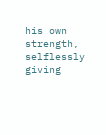his own strength, selflessly giving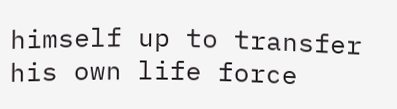himself up to transfer his own life force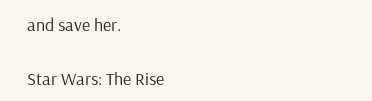and save her.

Star Wars: The Rise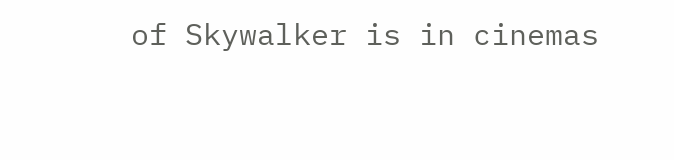of Skywalker is in cinemas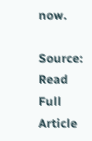now.

Source: Read Full Article